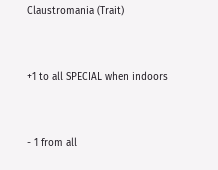Claustromania (Trait)


+1 to all SPECIAL when indoors


- 1 from all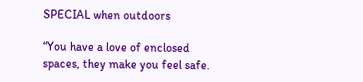SPECIAL when outdoors

“You have a love of enclosed spaces, they make you feel safe.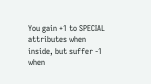You gain +1 to SPECIAL attributes when inside, but suffer -1 when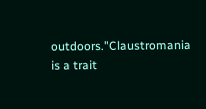outdoors."Claustromania is a trait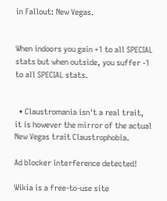in Fallout: New Vegas.


When indoors you gain +1 to all SPECIAL stats but when outside, you suffer -1 to all SPECIAL stats.


  • Claustromania isn't a real trait, it is however the mirror of the actual New Vegas trait Claustrophobia.

Ad blocker interference detected!

Wikia is a free-to-use site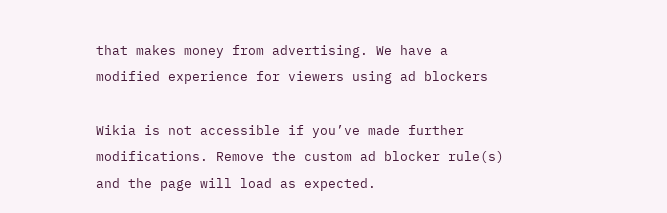that makes money from advertising. We have a modified experience for viewers using ad blockers

Wikia is not accessible if you’ve made further modifications. Remove the custom ad blocker rule(s) and the page will load as expected.